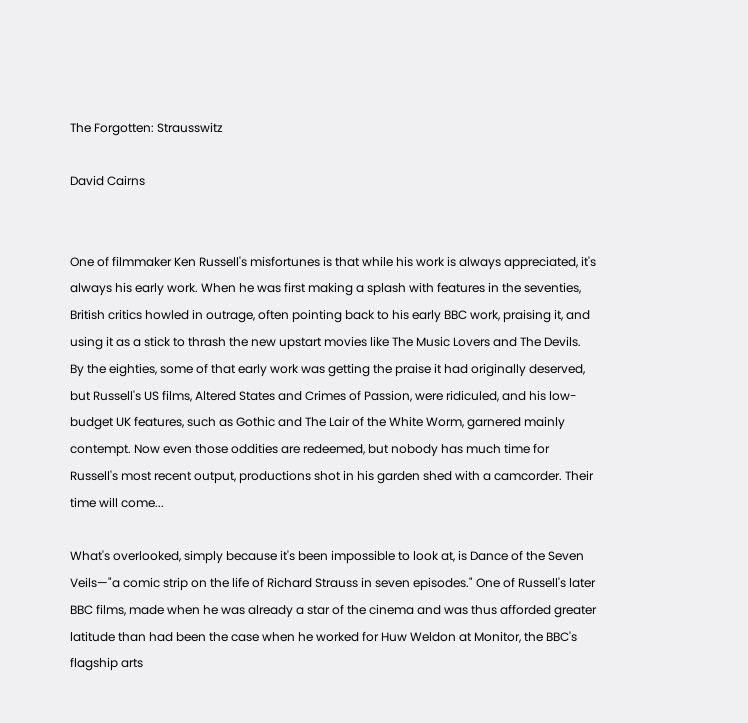The Forgotten: Strausswitz

David Cairns


One of filmmaker Ken Russell's misfortunes is that while his work is always appreciated, it's always his early work. When he was first making a splash with features in the seventies, British critics howled in outrage, often pointing back to his early BBC work, praising it, and using it as a stick to thrash the new upstart movies like The Music Lovers and The Devils. By the eighties, some of that early work was getting the praise it had originally deserved, but Russell's US films, Altered States and Crimes of Passion, were ridiculed, and his low-budget UK features, such as Gothic and The Lair of the White Worm, garnered mainly contempt. Now even those oddities are redeemed, but nobody has much time for Russell's most recent output, productions shot in his garden shed with a camcorder. Their time will come...

What's overlooked, simply because it's been impossible to look at, is Dance of the Seven Veils—"a comic strip on the life of Richard Strauss in seven episodes." One of Russell's later BBC films, made when he was already a star of the cinema and was thus afforded greater latitude than had been the case when he worked for Huw Weldon at Monitor, the BBC's flagship arts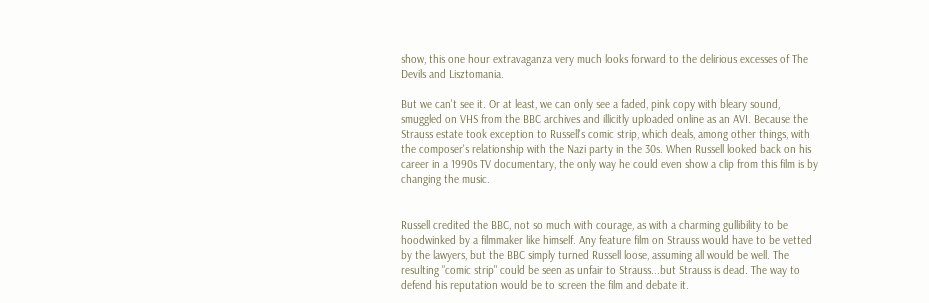show, this one hour extravaganza very much looks forward to the delirious excesses of The Devils and Lisztomania.

But we can't see it. Or at least, we can only see a faded, pink copy with bleary sound, smuggled on VHS from the BBC archives and illicitly uploaded online as an AVI. Because the Strauss estate took exception to Russell's comic strip, which deals, among other things, with the composer's relationship with the Nazi party in the 30s. When Russell looked back on his career in a 1990s TV documentary, the only way he could even show a clip from this film is by changing the music.


Russell credited the BBC, not so much with courage, as with a charming gullibility to be hoodwinked by a filmmaker like himself. Any feature film on Strauss would have to be vetted by the lawyers, but the BBC simply turned Russell loose, assuming all would be well. The resulting "comic strip" could be seen as unfair to Strauss...but Strauss is dead. The way to defend his reputation would be to screen the film and debate it.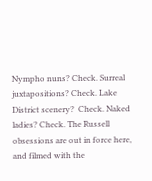Nympho nuns? Check. Surreal juxtapositions? Check. Lake District scenery?  Check. Naked ladies? Check. The Russell obsessions are out in force here, and filmed with the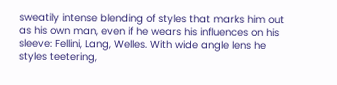sweatily intense blending of styles that marks him out as his own man, even if he wears his influences on his sleeve: Fellini, Lang, Welles. With wide angle lens he styles teetering,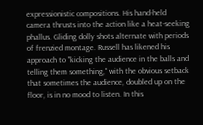expressionistic compositions. His hand-held camera thrusts into the action like a heat-seeking phallus. Gliding dolly shots alternate with periods of frenzied montage. Russell has likened his approach to "kicking the audience in the balls and telling them something," with the obvious setback that sometimes the audience, doubled up on the floor, is in no mood to listen. In this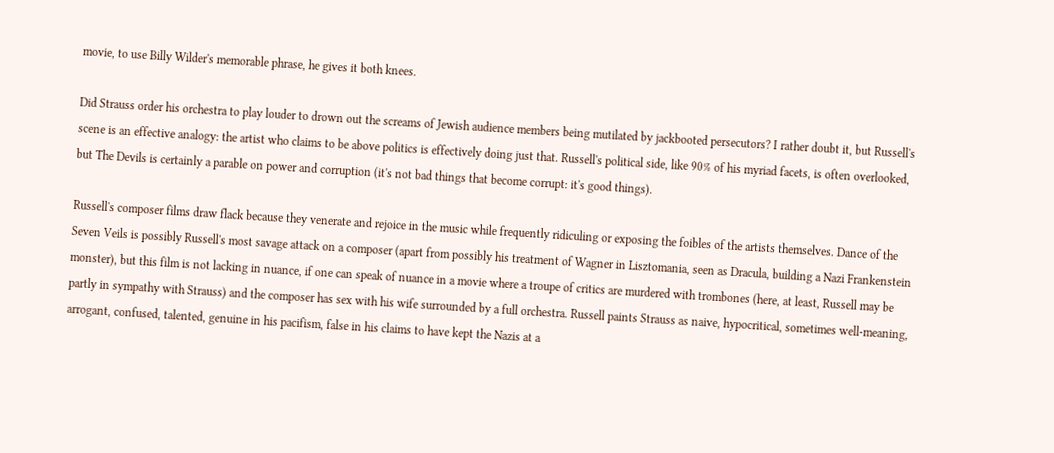movie, to use Billy Wilder's memorable phrase, he gives it both knees.

Did Strauss order his orchestra to play louder to drown out the screams of Jewish audience members being mutilated by jackbooted persecutors? I rather doubt it, but Russell's scene is an effective analogy: the artist who claims to be above politics is effectively doing just that. Russell's political side, like 90% of his myriad facets, is often overlooked, but The Devils is certainly a parable on power and corruption (it's not bad things that become corrupt: it's good things).

Russell's composer films draw flack because they venerate and rejoice in the music while frequently ridiculing or exposing the foibles of the artists themselves. Dance of the Seven Veils is possibly Russell's most savage attack on a composer (apart from possibly his treatment of Wagner in Lisztomania, seen as Dracula, building a Nazi Frankenstein monster), but this film is not lacking in nuance, if one can speak of nuance in a movie where a troupe of critics are murdered with trombones (here, at least, Russell may be partly in sympathy with Strauss) and the composer has sex with his wife surrounded by a full orchestra. Russell paints Strauss as naive, hypocritical, sometimes well-meaning, arrogant, confused, talented, genuine in his pacifism, false in his claims to have kept the Nazis at a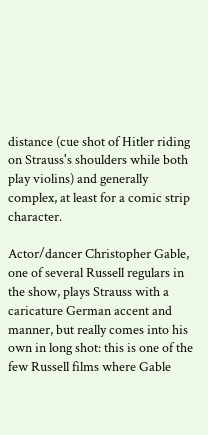distance (cue shot of Hitler riding on Strauss's shoulders while both play violins) and generally complex, at least for a comic strip character.

Actor/dancer Christopher Gable, one of several Russell regulars in the show, plays Strauss with a caricature German accent and manner, but really comes into his own in long shot: this is one of the few Russell films where Gable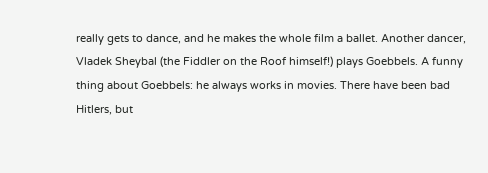really gets to dance, and he makes the whole film a ballet. Another dancer, Vladek Sheybal (the Fiddler on the Roof himself!) plays Goebbels. A funny thing about Goebbels: he always works in movies. There have been bad Hitlers, but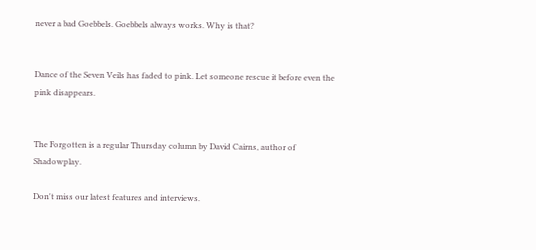never a bad Goebbels. Goebbels always works. Why is that?


Dance of the Seven Veils has faded to pink. Let someone rescue it before even the pink disappears.


The Forgotten is a regular Thursday column by David Cairns, author of Shadowplay.

Don't miss our latest features and interviews.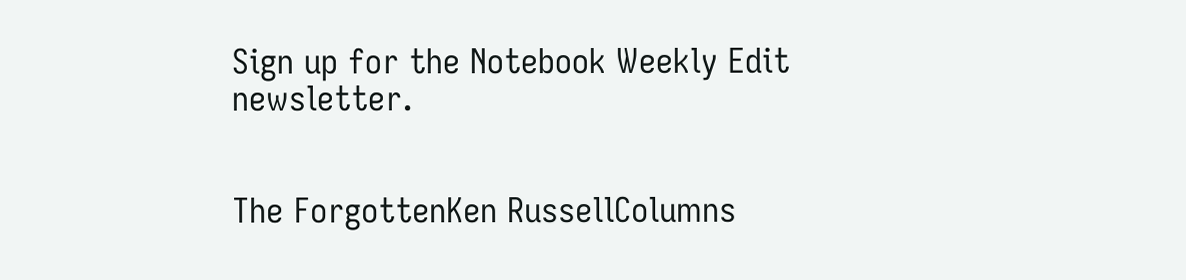Sign up for the Notebook Weekly Edit newsletter.


The ForgottenKen RussellColumns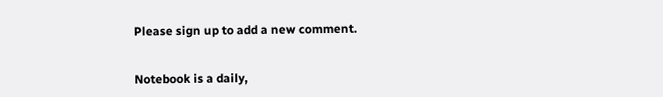Please sign up to add a new comment.


Notebook is a daily,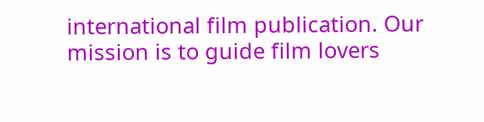international film publication. Our mission is to guide film lovers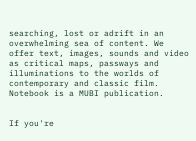searching, lost or adrift in an overwhelming sea of content. We offer text, images, sounds and video as critical maps, passways and illuminations to the worlds of contemporary and classic film. Notebook is a MUBI publication.


If you're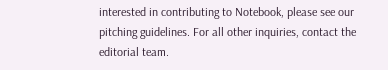interested in contributing to Notebook, please see our pitching guidelines. For all other inquiries, contact the editorial team.